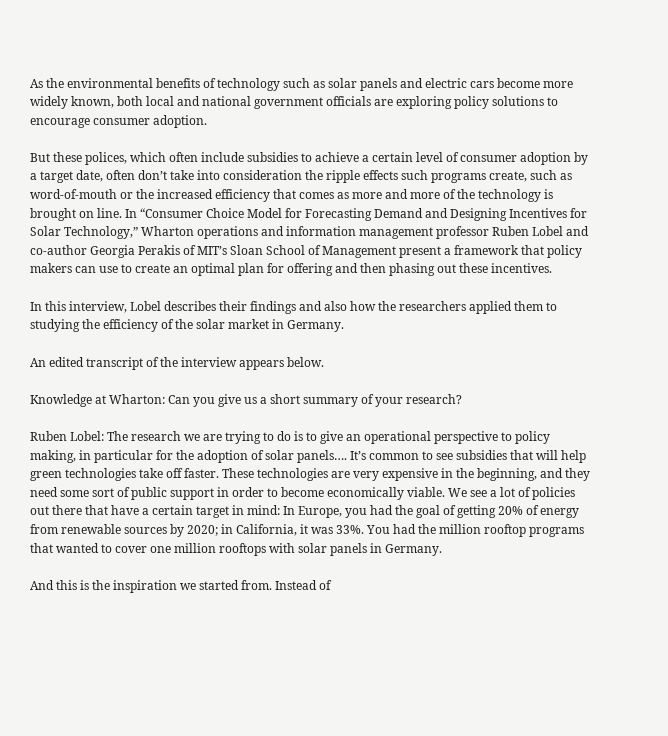As the environmental benefits of technology such as solar panels and electric cars become more widely known, both local and national government officials are exploring policy solutions to encourage consumer adoption.

But these polices, which often include subsidies to achieve a certain level of consumer adoption by a target date, often don’t take into consideration the ripple effects such programs create, such as word-of-mouth or the increased efficiency that comes as more and more of the technology is brought on line. In “Consumer Choice Model for Forecasting Demand and Designing Incentives for Solar Technology,” Wharton operations and information management professor Ruben Lobel and co-author Georgia Perakis of MIT’s Sloan School of Management present a framework that policy makers can use to create an optimal plan for offering and then phasing out these incentives.

In this interview, Lobel describes their findings and also how the researchers applied them to studying the efficiency of the solar market in Germany.

An edited transcript of the interview appears below.

Knowledge at Wharton: Can you give us a short summary of your research?

Ruben Lobel: The research we are trying to do is to give an operational perspective to policy making, in particular for the adoption of solar panels…. It’s common to see subsidies that will help green technologies take off faster. These technologies are very expensive in the beginning, and they need some sort of public support in order to become economically viable. We see a lot of policies out there that have a certain target in mind: In Europe, you had the goal of getting 20% of energy from renewable sources by 2020; in California, it was 33%. You had the million rooftop programs that wanted to cover one million rooftops with solar panels in Germany.

And this is the inspiration we started from. Instead of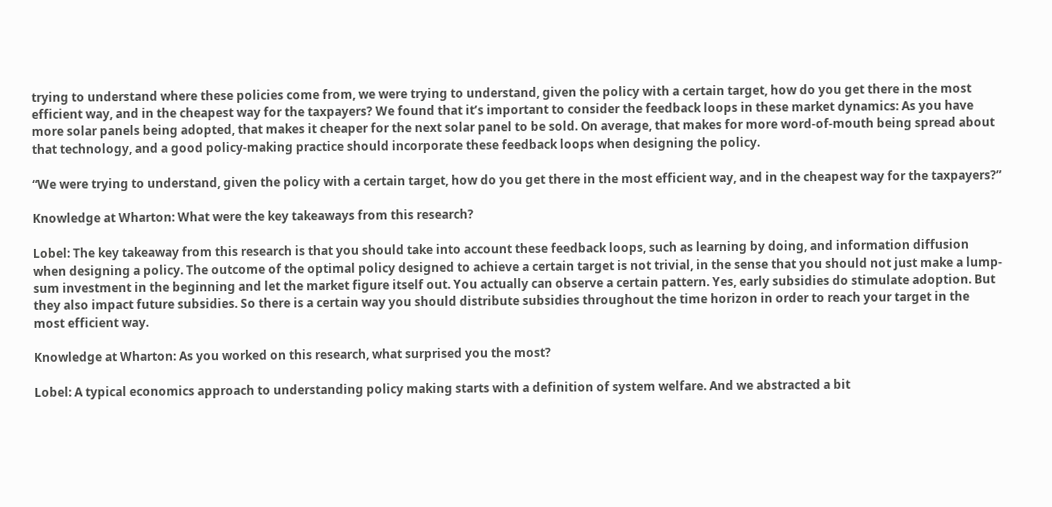trying to understand where these policies come from, we were trying to understand, given the policy with a certain target, how do you get there in the most efficient way, and in the cheapest way for the taxpayers? We found that it’s important to consider the feedback loops in these market dynamics: As you have more solar panels being adopted, that makes it cheaper for the next solar panel to be sold. On average, that makes for more word-of-mouth being spread about that technology, and a good policy-making practice should incorporate these feedback loops when designing the policy.

“We were trying to understand, given the policy with a certain target, how do you get there in the most efficient way, and in the cheapest way for the taxpayers?”

Knowledge at Wharton: What were the key takeaways from this research?

Lobel: The key takeaway from this research is that you should take into account these feedback loops, such as learning by doing, and information diffusion when designing a policy. The outcome of the optimal policy designed to achieve a certain target is not trivial, in the sense that you should not just make a lump-sum investment in the beginning and let the market figure itself out. You actually can observe a certain pattern. Yes, early subsidies do stimulate adoption. But they also impact future subsidies. So there is a certain way you should distribute subsidies throughout the time horizon in order to reach your target in the most efficient way.

Knowledge at Wharton: As you worked on this research, what surprised you the most?

Lobel: A typical economics approach to understanding policy making starts with a definition of system welfare. And we abstracted a bit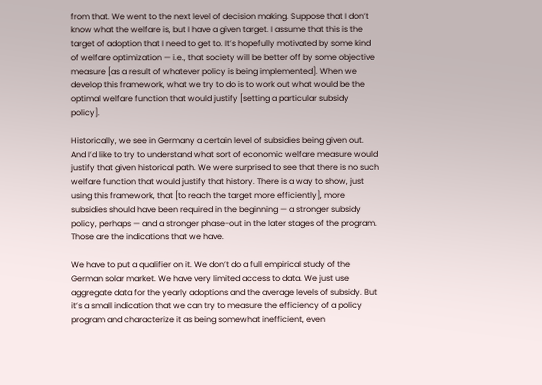from that. We went to the next level of decision making. Suppose that I don’t know what the welfare is, but I have a given target. I assume that this is the target of adoption that I need to get to. It’s hopefully motivated by some kind of welfare optimization — i.e., that society will be better off by some objective measure [as a result of whatever policy is being implemented]. When we develop this framework, what we try to do is to work out what would be the optimal welfare function that would justify [setting a particular subsidy policy].

Historically, we see in Germany a certain level of subsidies being given out. And I’d like to try to understand what sort of economic welfare measure would justify that given historical path. We were surprised to see that there is no such welfare function that would justify that history. There is a way to show, just using this framework, that [to reach the target more efficiently], more subsidies should have been required in the beginning — a stronger subsidy policy, perhaps — and a stronger phase-out in the later stages of the program. Those are the indications that we have.

We have to put a qualifier on it. We don’t do a full empirical study of the German solar market. We have very limited access to data. We just use aggregate data for the yearly adoptions and the average levels of subsidy. But it’s a small indication that we can try to measure the efficiency of a policy program and characterize it as being somewhat inefficient, even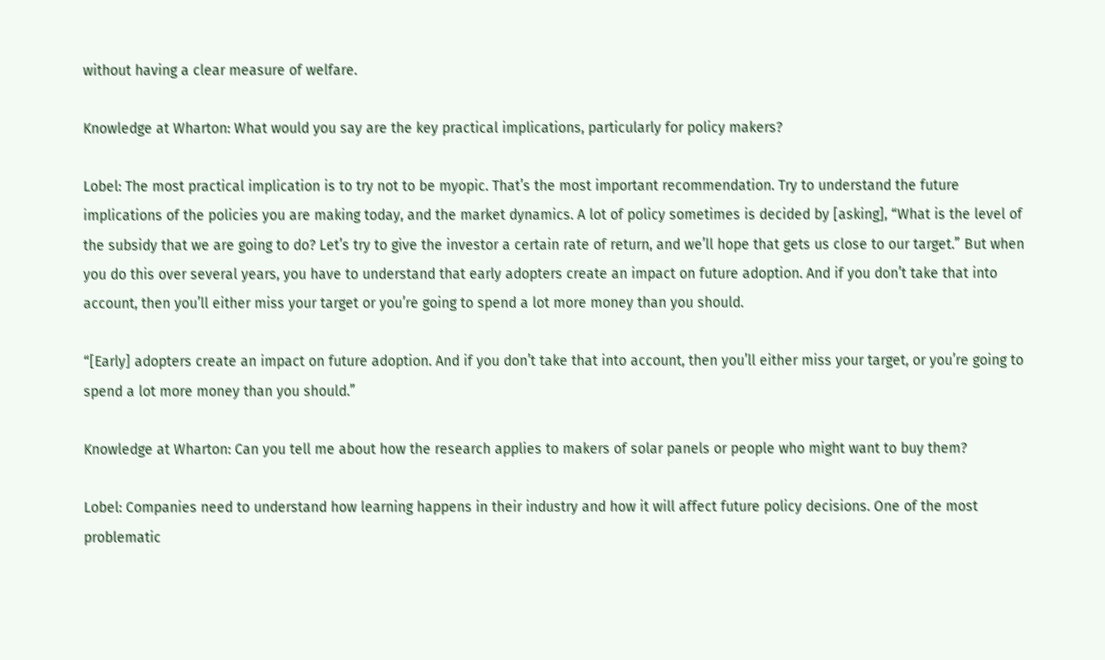without having a clear measure of welfare.

Knowledge at Wharton: What would you say are the key practical implications, particularly for policy makers?

Lobel: The most practical implication is to try not to be myopic. That’s the most important recommendation. Try to understand the future implications of the policies you are making today, and the market dynamics. A lot of policy sometimes is decided by [asking], “What is the level of the subsidy that we are going to do? Let’s try to give the investor a certain rate of return, and we’ll hope that gets us close to our target.” But when you do this over several years, you have to understand that early adopters create an impact on future adoption. And if you don’t take that into account, then you’ll either miss your target or you’re going to spend a lot more money than you should.

“[Early] adopters create an impact on future adoption. And if you don’t take that into account, then you’ll either miss your target, or you’re going to spend a lot more money than you should.”

Knowledge at Wharton: Can you tell me about how the research applies to makers of solar panels or people who might want to buy them?

Lobel: Companies need to understand how learning happens in their industry and how it will affect future policy decisions. One of the most problematic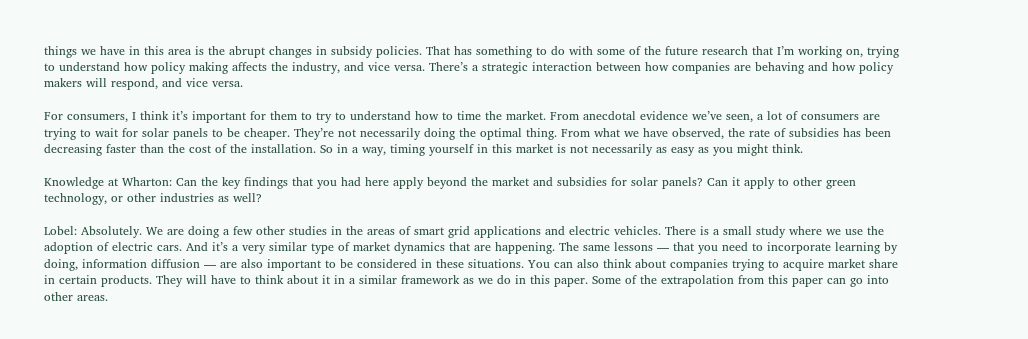things we have in this area is the abrupt changes in subsidy policies. That has something to do with some of the future research that I’m working on, trying to understand how policy making affects the industry, and vice versa. There’s a strategic interaction between how companies are behaving and how policy makers will respond, and vice versa.

For consumers, I think it’s important for them to try to understand how to time the market. From anecdotal evidence we’ve seen, a lot of consumers are trying to wait for solar panels to be cheaper. They’re not necessarily doing the optimal thing. From what we have observed, the rate of subsidies has been decreasing faster than the cost of the installation. So in a way, timing yourself in this market is not necessarily as easy as you might think.

Knowledge at Wharton: Can the key findings that you had here apply beyond the market and subsidies for solar panels? Can it apply to other green technology, or other industries as well?

Lobel: Absolutely. We are doing a few other studies in the areas of smart grid applications and electric vehicles. There is a small study where we use the adoption of electric cars. And it’s a very similar type of market dynamics that are happening. The same lessons — that you need to incorporate learning by doing, information diffusion — are also important to be considered in these situations. You can also think about companies trying to acquire market share in certain products. They will have to think about it in a similar framework as we do in this paper. Some of the extrapolation from this paper can go into other areas.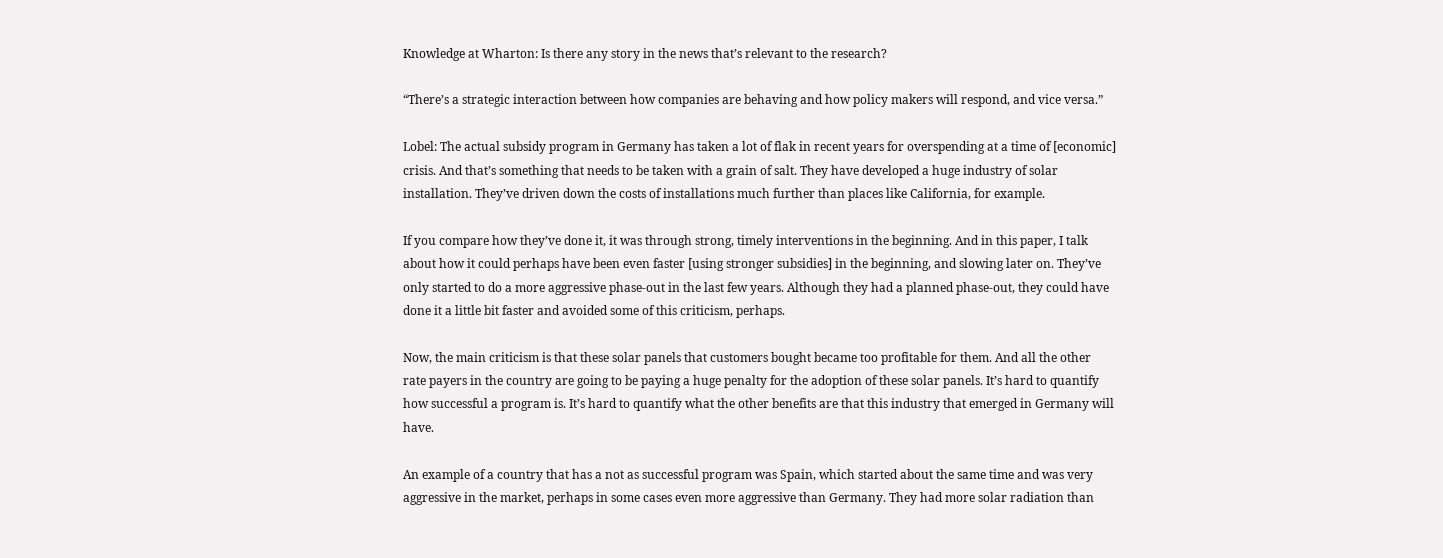Knowledge at Wharton: Is there any story in the news that’s relevant to the research?

“There’s a strategic interaction between how companies are behaving and how policy makers will respond, and vice versa.”

Lobel: The actual subsidy program in Germany has taken a lot of flak in recent years for overspending at a time of [economic] crisis. And that’s something that needs to be taken with a grain of salt. They have developed a huge industry of solar installation. They’ve driven down the costs of installations much further than places like California, for example.

If you compare how they’ve done it, it was through strong, timely interventions in the beginning. And in this paper, I talk about how it could perhaps have been even faster [using stronger subsidies] in the beginning, and slowing later on. They’ve only started to do a more aggressive phase-out in the last few years. Although they had a planned phase-out, they could have done it a little bit faster and avoided some of this criticism, perhaps.

Now, the main criticism is that these solar panels that customers bought became too profitable for them. And all the other rate payers in the country are going to be paying a huge penalty for the adoption of these solar panels. It’s hard to quantify how successful a program is. It’s hard to quantify what the other benefits are that this industry that emerged in Germany will have.

An example of a country that has a not as successful program was Spain, which started about the same time and was very aggressive in the market, perhaps in some cases even more aggressive than Germany. They had more solar radiation than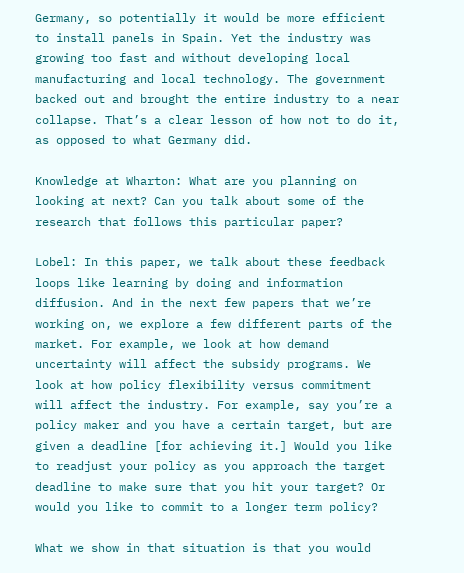Germany, so potentially it would be more efficient to install panels in Spain. Yet the industry was growing too fast and without developing local manufacturing and local technology. The government backed out and brought the entire industry to a near collapse. That’s a clear lesson of how not to do it, as opposed to what Germany did.

Knowledge at Wharton: What are you planning on looking at next? Can you talk about some of the research that follows this particular paper?

Lobel: In this paper, we talk about these feedback loops like learning by doing and information diffusion. And in the next few papers that we’re working on, we explore a few different parts of the market. For example, we look at how demand uncertainty will affect the subsidy programs. We look at how policy flexibility versus commitment will affect the industry. For example, say you’re a policy maker and you have a certain target, but are given a deadline [for achieving it.] Would you like to readjust your policy as you approach the target deadline to make sure that you hit your target? Or would you like to commit to a longer term policy?

What we show in that situation is that you would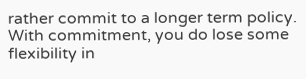rather commit to a longer term policy. With commitment, you do lose some flexibility in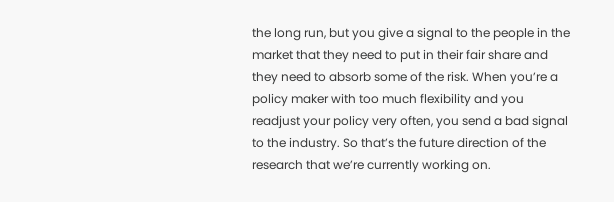the long run, but you give a signal to the people in the market that they need to put in their fair share and they need to absorb some of the risk. When you’re a policy maker with too much flexibility and you readjust your policy very often, you send a bad signal to the industry. So that’s the future direction of the research that we’re currently working on.